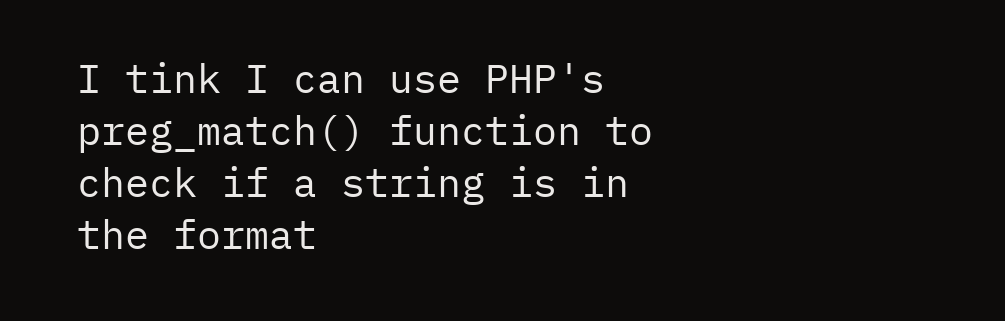I tink I can use PHP's preg_match() function to check if a string is in the format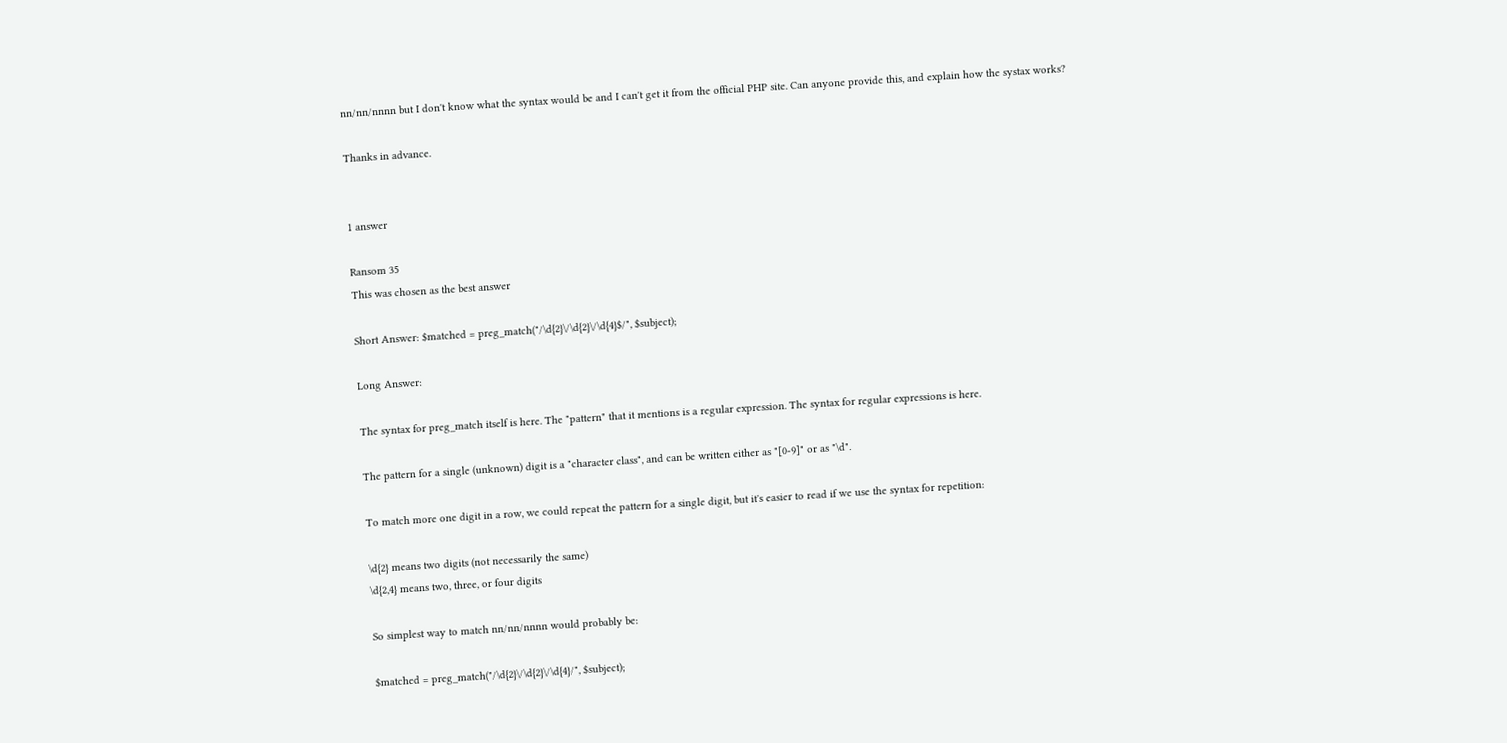nn/nn/nnnn but I don't know what the syntax would be and I can't get it from the official PHP site. Can anyone provide this, and explain how the systax works?

Thanks in advance.


1 answer

Ransom 35
This was chosen as the best answer

Short Answer: $matched = preg_match("/\d{2}\/\d{2}\/\d{4}$/", $subject);

Long Answer:

The syntax for preg_match itself is here. The "pattern" that it mentions is a regular expression. The syntax for regular expressions is here.

The pattern for a single (unknown) digit is a "character class", and can be written either as "[0-9]" or as "\d".

To match more one digit in a row, we could repeat the pattern for a single digit, but it's easier to read if we use the syntax for repetition:

\d{2} means two digits (not necessarily the same)
\d{2,4} means two, three, or four digits

So simplest way to match nn/nn/nnnn would probably be:

$matched = preg_match("/\d{2}\/\d{2}\/\d{4}/", $subject);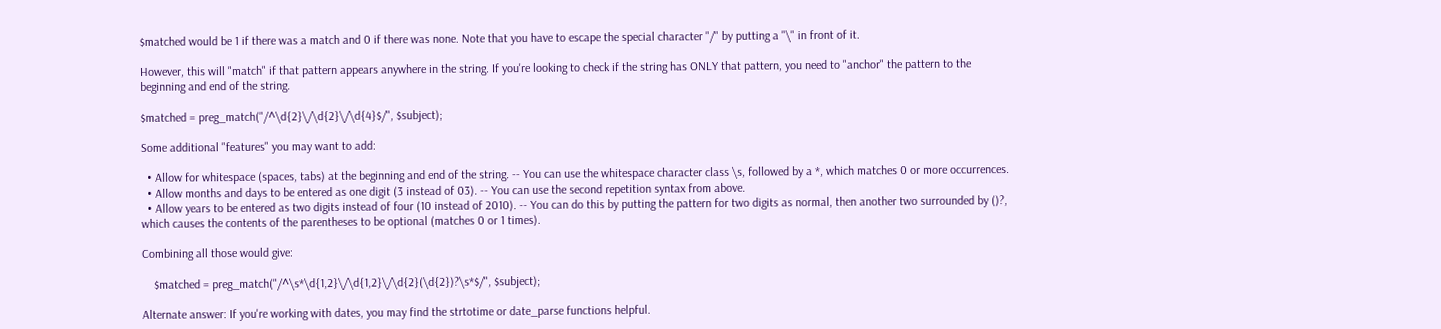$matched would be 1 if there was a match and 0 if there was none. Note that you have to escape the special character "/" by putting a "\" in front of it.

However, this will "match" if that pattern appears anywhere in the string. If you're looking to check if the string has ONLY that pattern, you need to "anchor" the pattern to the beginning and end of the string.

$matched = preg_match("/^\d{2}\/\d{2}\/\d{4}$/", $subject);

Some additional "features" you may want to add:

  • Allow for whitespace (spaces, tabs) at the beginning and end of the string. -- You can use the whitespace character class \s, followed by a *, which matches 0 or more occurrences.
  • Allow months and days to be entered as one digit (3 instead of 03). -- You can use the second repetition syntax from above.
  • Allow years to be entered as two digits instead of four (10 instead of 2010). -- You can do this by putting the pattern for two digits as normal, then another two surrounded by ()?, which causes the contents of the parentheses to be optional (matches 0 or 1 times).

Combining all those would give:

    $matched = preg_match("/^\s*\d{1,2}\/\d{1,2}\/\d{2}(\d{2})?\s*$/", $subject);

Alternate answer: If you're working with dates, you may find the strtotime or date_parse functions helpful.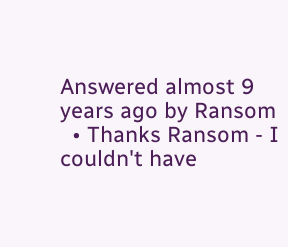Answered almost 9 years ago by Ransom
  • Thanks Ransom - I couldn't have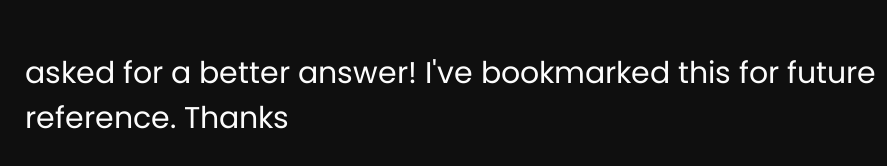asked for a better answer! I've bookmarked this for future reference. Thanks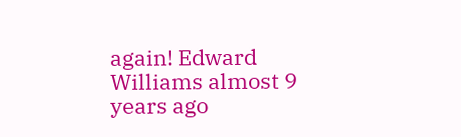again! Edward Williams almost 9 years ago